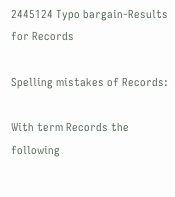2445124 Typo bargain-Results for Records

Spelling mistakes of Records:

With term Records the following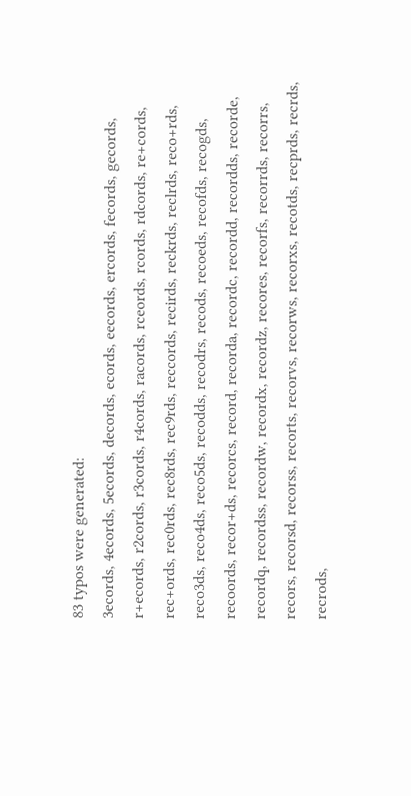83 typos were generated:
3ecords, 4ecords, 5ecords, decords, ecords, eecords, ercords, fecords, gecords, r+ecords, r2cords, r3cords, r4cords, racords, rceords, rcords, rdcords, re+cords, rec+ords, rec0rds, rec8rds, rec9rds, reccords, recirds, reckrds, reclrds, reco+rds, reco3ds, reco4ds, reco5ds, recodds, recodrs, recods, recoeds, recofds, recogds, recoords, recor+ds, recorcs, record, recorda, recordc, recordd, recordds, recorde, recordq, recordss, recordw, recordx, recordz, recores, recorfs, recorrds, recorrs, recors, recorsd, recorss, recorts, recorvs, recorws, recorxs, recotds, recprds, recrds, recrods,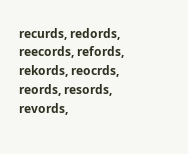recurds, redords, reecords, refords, rekords, reocrds, reords, resords, revords,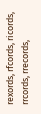rexords, rfcords, ricords, rrcords, rrecords,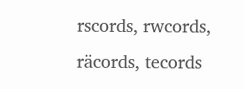rscords, rwcords, räcords, tecords